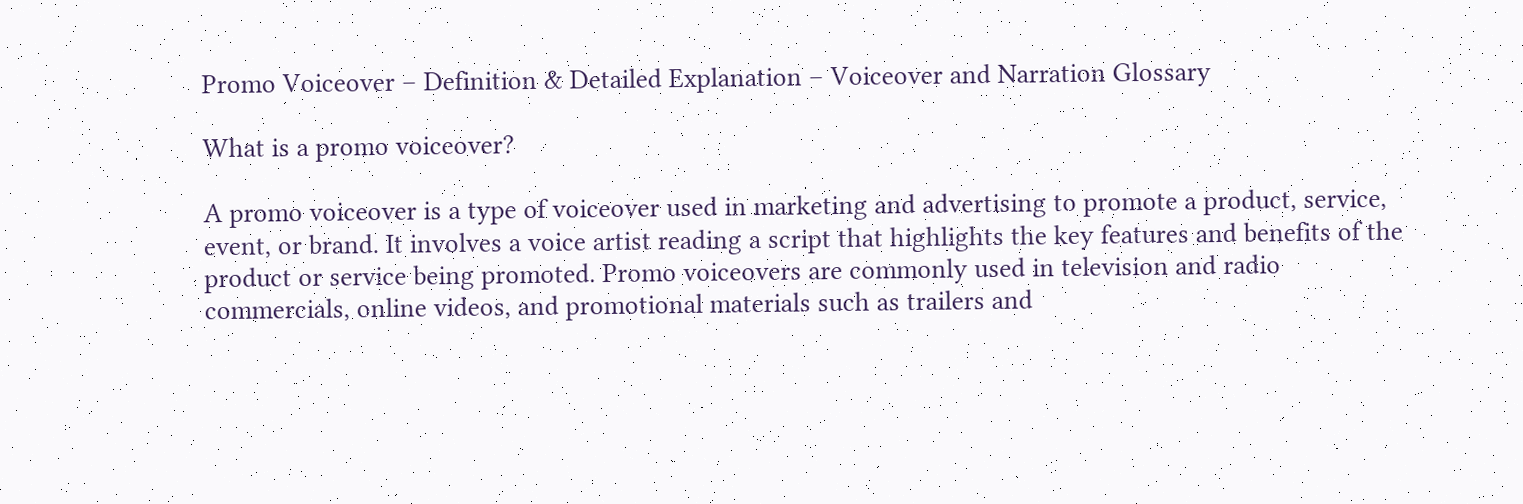Promo Voiceover – Definition & Detailed Explanation – Voiceover and Narration Glossary

What is a promo voiceover?

A promo voiceover is a type of voiceover used in marketing and advertising to promote a product, service, event, or brand. It involves a voice artist reading a script that highlights the key features and benefits of the product or service being promoted. Promo voiceovers are commonly used in television and radio commercials, online videos, and promotional materials such as trailers and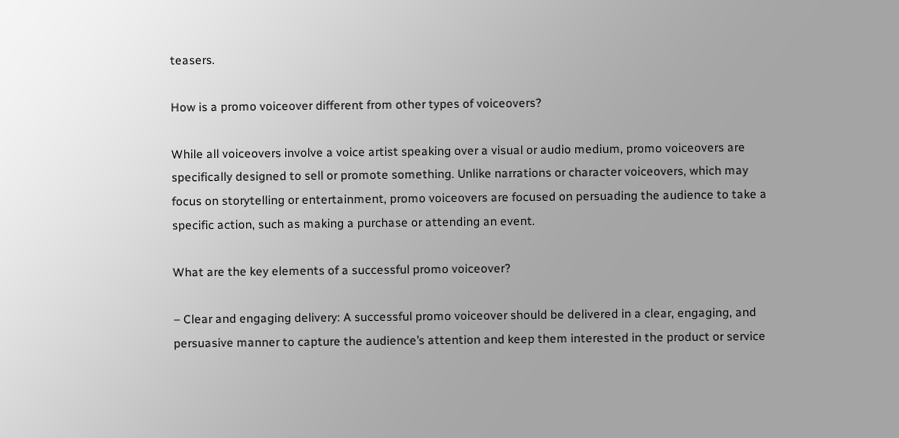teasers.

How is a promo voiceover different from other types of voiceovers?

While all voiceovers involve a voice artist speaking over a visual or audio medium, promo voiceovers are specifically designed to sell or promote something. Unlike narrations or character voiceovers, which may focus on storytelling or entertainment, promo voiceovers are focused on persuading the audience to take a specific action, such as making a purchase or attending an event.

What are the key elements of a successful promo voiceover?

– Clear and engaging delivery: A successful promo voiceover should be delivered in a clear, engaging, and persuasive manner to capture the audience’s attention and keep them interested in the product or service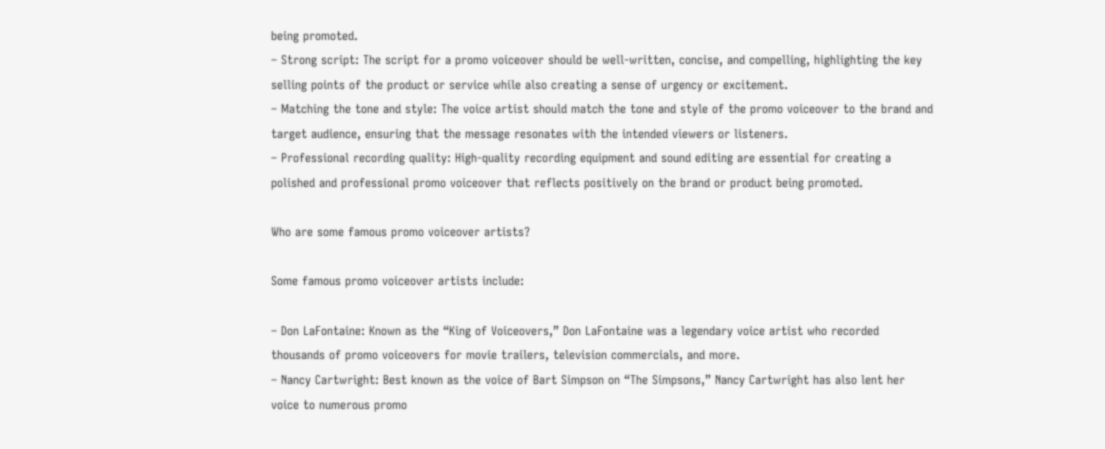being promoted.
– Strong script: The script for a promo voiceover should be well-written, concise, and compelling, highlighting the key selling points of the product or service while also creating a sense of urgency or excitement.
– Matching the tone and style: The voice artist should match the tone and style of the promo voiceover to the brand and target audience, ensuring that the message resonates with the intended viewers or listeners.
– Professional recording quality: High-quality recording equipment and sound editing are essential for creating a polished and professional promo voiceover that reflects positively on the brand or product being promoted.

Who are some famous promo voiceover artists?

Some famous promo voiceover artists include:

– Don LaFontaine: Known as the “King of Voiceovers,” Don LaFontaine was a legendary voice artist who recorded thousands of promo voiceovers for movie trailers, television commercials, and more.
– Nancy Cartwright: Best known as the voice of Bart Simpson on “The Simpsons,” Nancy Cartwright has also lent her voice to numerous promo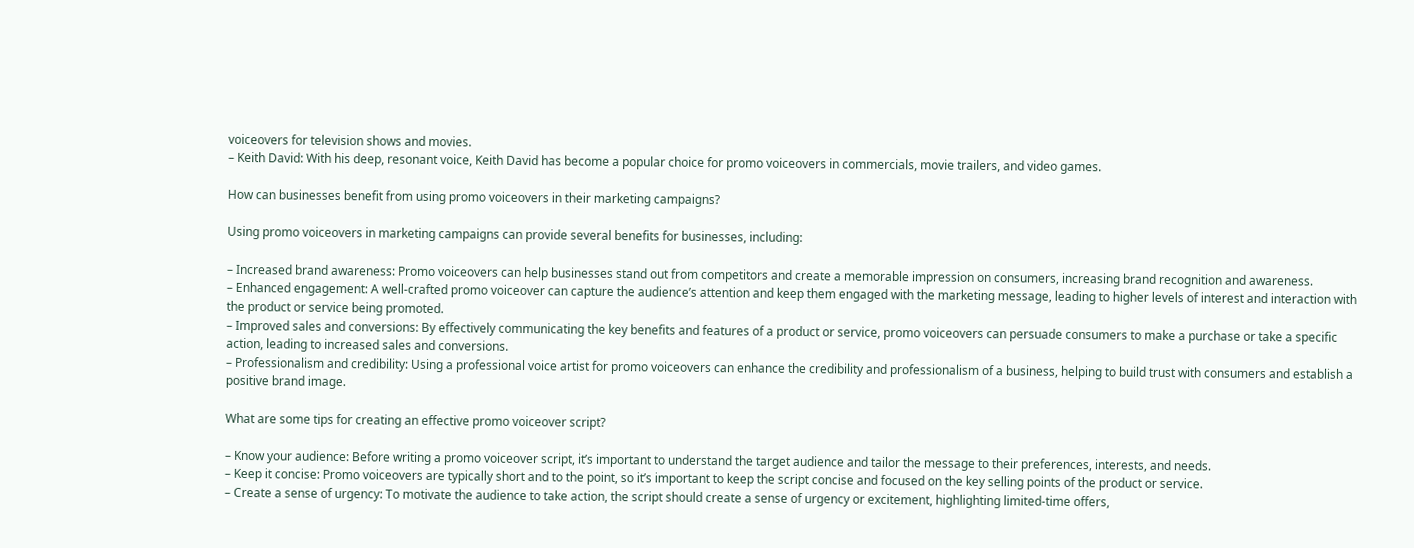voiceovers for television shows and movies.
– Keith David: With his deep, resonant voice, Keith David has become a popular choice for promo voiceovers in commercials, movie trailers, and video games.

How can businesses benefit from using promo voiceovers in their marketing campaigns?

Using promo voiceovers in marketing campaigns can provide several benefits for businesses, including:

– Increased brand awareness: Promo voiceovers can help businesses stand out from competitors and create a memorable impression on consumers, increasing brand recognition and awareness.
– Enhanced engagement: A well-crafted promo voiceover can capture the audience’s attention and keep them engaged with the marketing message, leading to higher levels of interest and interaction with the product or service being promoted.
– Improved sales and conversions: By effectively communicating the key benefits and features of a product or service, promo voiceovers can persuade consumers to make a purchase or take a specific action, leading to increased sales and conversions.
– Professionalism and credibility: Using a professional voice artist for promo voiceovers can enhance the credibility and professionalism of a business, helping to build trust with consumers and establish a positive brand image.

What are some tips for creating an effective promo voiceover script?

– Know your audience: Before writing a promo voiceover script, it’s important to understand the target audience and tailor the message to their preferences, interests, and needs.
– Keep it concise: Promo voiceovers are typically short and to the point, so it’s important to keep the script concise and focused on the key selling points of the product or service.
– Create a sense of urgency: To motivate the audience to take action, the script should create a sense of urgency or excitement, highlighting limited-time offers,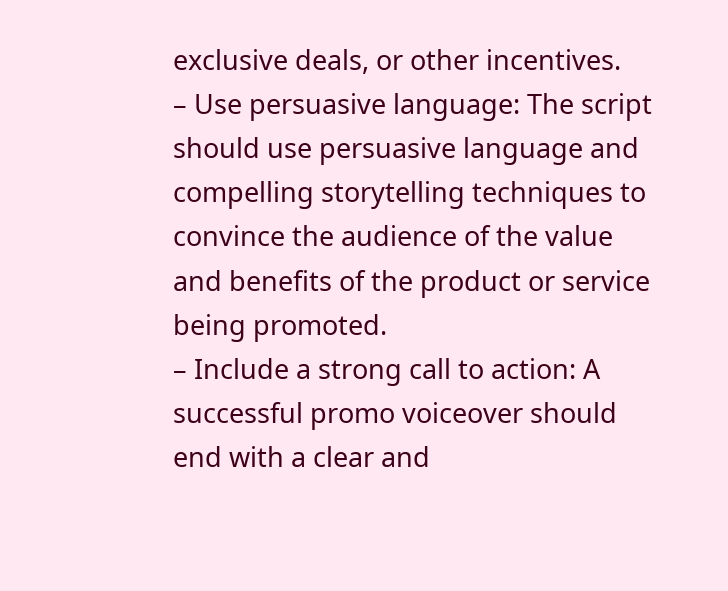exclusive deals, or other incentives.
– Use persuasive language: The script should use persuasive language and compelling storytelling techniques to convince the audience of the value and benefits of the product or service being promoted.
– Include a strong call to action: A successful promo voiceover should end with a clear and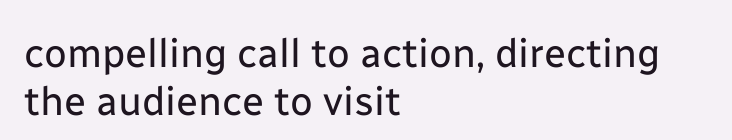compelling call to action, directing the audience to visit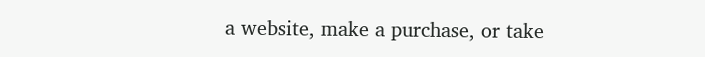a website, make a purchase, or take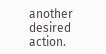another desired action.